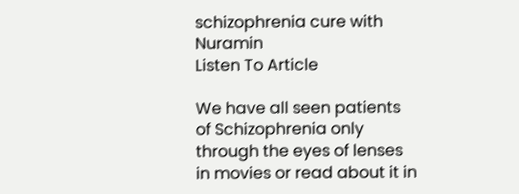schizophrenia cure with Nuramin
Listen To Article

We have all seen patients of Schizophrenia only through the eyes of lenses in movies or read about it in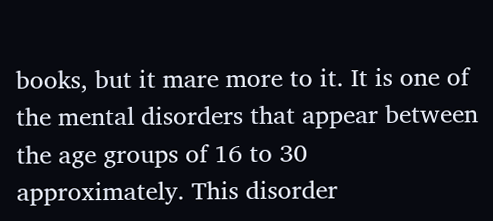books, but it mare more to it. It is one of the mental disorders that appear between the age groups of 16 to 30 approximately. This disorder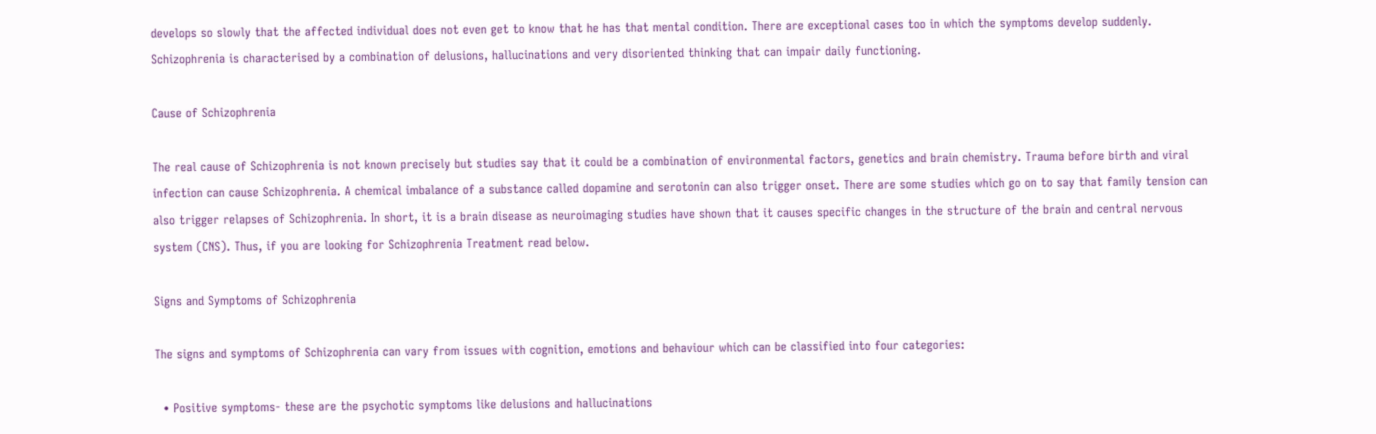develops so slowly that the affected individual does not even get to know that he has that mental condition. There are exceptional cases too in which the symptoms develop suddenly. Schizophrenia is characterised by a combination of delusions, hallucinations and very disoriented thinking that can impair daily functioning.

Cause of Schizophrenia

The real cause of Schizophrenia is not known precisely but studies say that it could be a combination of environmental factors, genetics and brain chemistry. Trauma before birth and viral infection can cause Schizophrenia. A chemical imbalance of a substance called dopamine and serotonin can also trigger onset. There are some studies which go on to say that family tension can also trigger relapses of Schizophrenia. In short, it is a brain disease as neuroimaging studies have shown that it causes specific changes in the structure of the brain and central nervous system (CNS). Thus, if you are looking for Schizophrenia Treatment read below.

Signs and Symptoms of Schizophrenia

The signs and symptoms of Schizophrenia can vary from issues with cognition, emotions and behaviour which can be classified into four categories:

  • Positive symptoms- these are the psychotic symptoms like delusions and hallucinations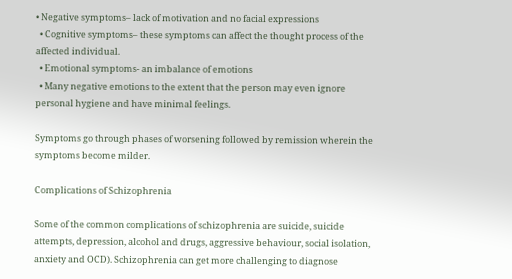• Negative symptoms– lack of motivation and no facial expressions
  • Cognitive symptoms– these symptoms can affect the thought process of the affected individual.
  • Emotional symptoms- an imbalance of emotions
  • Many negative emotions to the extent that the person may even ignore personal hygiene and have minimal feelings.

Symptoms go through phases of worsening followed by remission wherein the symptoms become milder.

Complications of Schizophrenia

Some of the common complications of schizophrenia are suicide, suicide attempts, depression, alcohol and drugs, aggressive behaviour, social isolation, anxiety and OCD). Schizophrenia can get more challenging to diagnose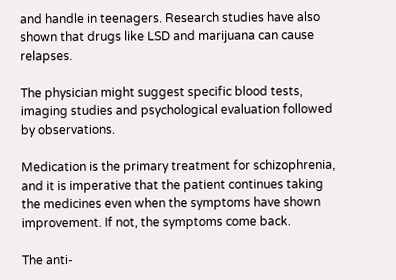and handle in teenagers. Research studies have also shown that drugs like LSD and marijuana can cause relapses.

The physician might suggest specific blood tests, imaging studies and psychological evaluation followed by observations.

Medication is the primary treatment for schizophrenia, and it is imperative that the patient continues taking the medicines even when the symptoms have shown improvement. If not, the symptoms come back.

The anti-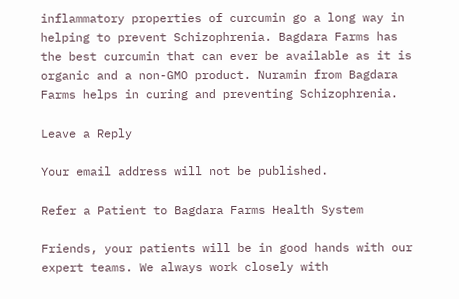inflammatory properties of curcumin go a long way in helping to prevent Schizophrenia. Bagdara Farms has the best curcumin that can ever be available as it is organic and a non-GMO product. Nuramin from Bagdara Farms helps in curing and preventing Schizophrenia.

Leave a Reply

Your email address will not be published.

Refer a Patient to Bagdara Farms Health System

Friends, your patients will be in good hands with our expert teams. We always work closely with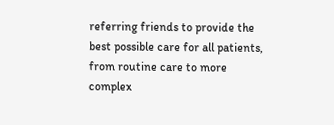referring friends to provide the best possible care for all patients, from routine care to more complex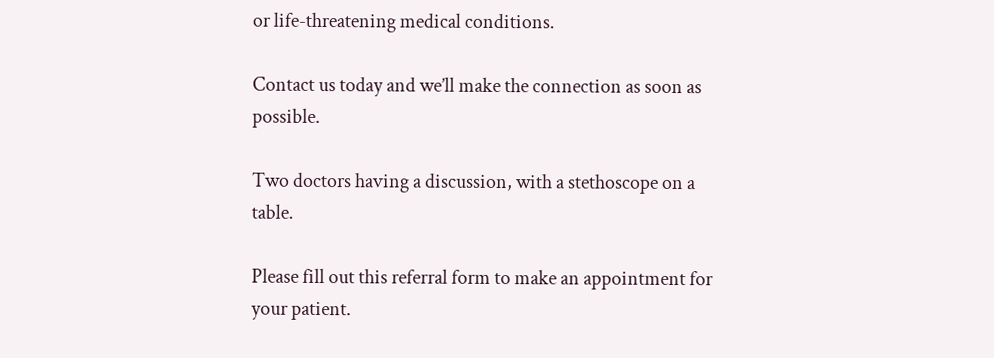or life-threatening medical conditions.

Contact us today and we’ll make the connection as soon as possible.

Two doctors having a discussion, with a stethoscope on a table.

Please fill out this referral form to make an appointment for your patient.